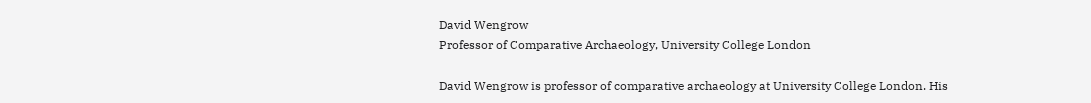David Wengrow
Professor of Comparative Archaeology, University College London

David Wengrow is professor of comparative archaeology at University College London. His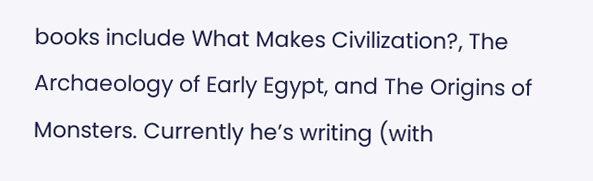books include What Makes Civilization?, The Archaeology of Early Egypt, and The Origins of Monsters. Currently he’s writing (with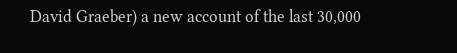David Graeber) a new account of the last 30,000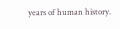years of human history.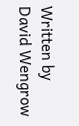Written by David Wengrow